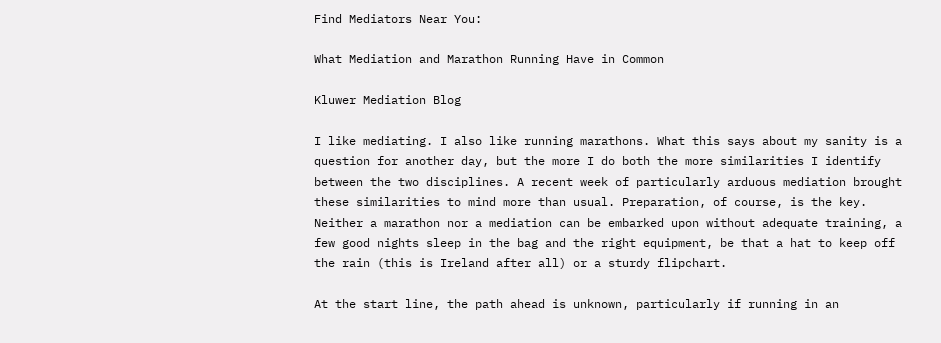Find Mediators Near You:

What Mediation and Marathon Running Have in Common

Kluwer Mediation Blog

I like mediating. I also like running marathons. What this says about my sanity is a question for another day, but the more I do both the more similarities I identify between the two disciplines. A recent week of particularly arduous mediation brought these similarities to mind more than usual. Preparation, of course, is the key. Neither a marathon nor a mediation can be embarked upon without adequate training, a few good nights sleep in the bag and the right equipment, be that a hat to keep off the rain (this is Ireland after all) or a sturdy flipchart.

At the start line, the path ahead is unknown, particularly if running in an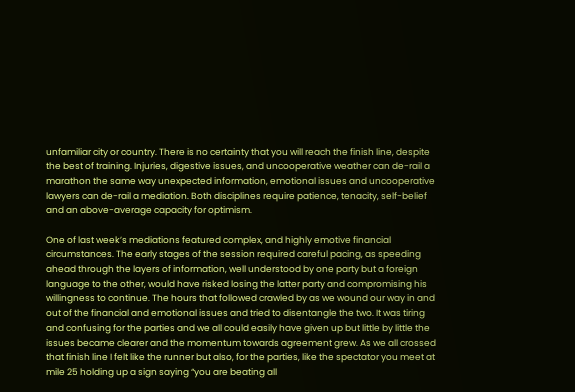unfamiliar city or country. There is no certainty that you will reach the finish line, despite the best of training. Injuries, digestive issues, and uncooperative weather can de-rail a marathon the same way unexpected information, emotional issues and uncooperative lawyers can de-rail a mediation. Both disciplines require patience, tenacity, self-belief and an above-average capacity for optimism.

One of last week’s mediations featured complex, and highly emotive financial circumstances. The early stages of the session required careful pacing, as speeding ahead through the layers of information, well understood by one party but a foreign language to the other, would have risked losing the latter party and compromising his willingness to continue. The hours that followed crawled by as we wound our way in and out of the financial and emotional issues and tried to disentangle the two. It was tiring and confusing for the parties and we all could easily have given up but little by little the issues became clearer and the momentum towards agreement grew. As we all crossed that finish line I felt like the runner but also, for the parties, like the spectator you meet at mile 25 holding up a sign saying “you are beating all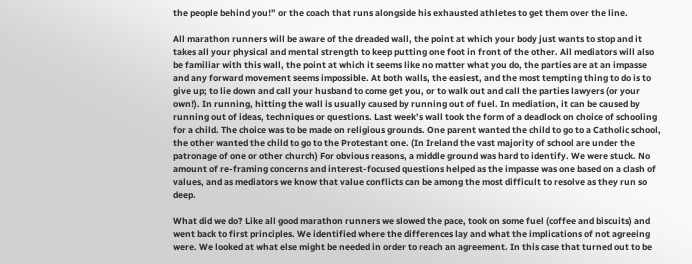the people behind you!” or the coach that runs alongside his exhausted athletes to get them over the line.

All marathon runners will be aware of the dreaded wall, the point at which your body just wants to stop and it takes all your physical and mental strength to keep putting one foot in front of the other. All mediators will also be familiar with this wall, the point at which it seems like no matter what you do, the parties are at an impasse and any forward movement seems impossible. At both walls, the easiest, and the most tempting thing to do is to give up; to lie down and call your husband to come get you, or to walk out and call the parties lawyers (or your own!). In running, hitting the wall is usually caused by running out of fuel. In mediation, it can be caused by running out of ideas, techniques or questions. Last week’s wall took the form of a deadlock on choice of schooling for a child. The choice was to be made on religious grounds. One parent wanted the child to go to a Catholic school, the other wanted the child to go to the Protestant one. (In Ireland the vast majority of school are under the patronage of one or other church) For obvious reasons, a middle ground was hard to identify. We were stuck. No amount of re-framing concerns and interest-focused questions helped as the impasse was one based on a clash of values, and as mediators we know that value conflicts can be among the most difficult to resolve as they run so deep.

What did we do? Like all good marathon runners we slowed the pace, took on some fuel (coffee and biscuits) and went back to first principles. We identified where the differences lay and what the implications of not agreeing were. We looked at what else might be needed in order to reach an agreement. In this case that turned out to be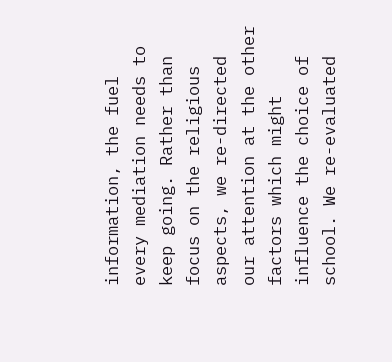information, the fuel every mediation needs to keep going. Rather than focus on the religious aspects, we re-directed our attention at the other factors which might influence the choice of school. We re-evaluated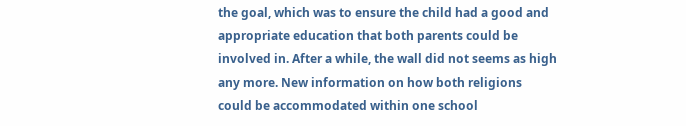the goal, which was to ensure the child had a good and appropriate education that both parents could be involved in. After a while, the wall did not seems as high any more. New information on how both religions could be accommodated within one school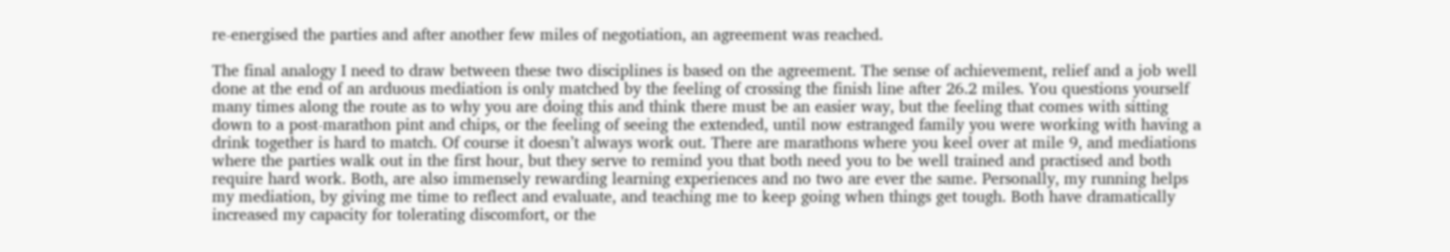re-energised the parties and after another few miles of negotiation, an agreement was reached.

The final analogy I need to draw between these two disciplines is based on the agreement. The sense of achievement, relief and a job well done at the end of an arduous mediation is only matched by the feeling of crossing the finish line after 26.2 miles. You questions yourself many times along the route as to why you are doing this and think there must be an easier way, but the feeling that comes with sitting down to a post-marathon pint and chips, or the feeling of seeing the extended, until now estranged family you were working with having a drink together is hard to match. Of course it doesn’t always work out. There are marathons where you keel over at mile 9, and mediations where the parties walk out in the first hour, but they serve to remind you that both need you to be well trained and practised and both require hard work. Both, are also immensely rewarding learning experiences and no two are ever the same. Personally, my running helps my mediation, by giving me time to reflect and evaluate, and teaching me to keep going when things get tough. Both have dramatically increased my capacity for tolerating discomfort, or the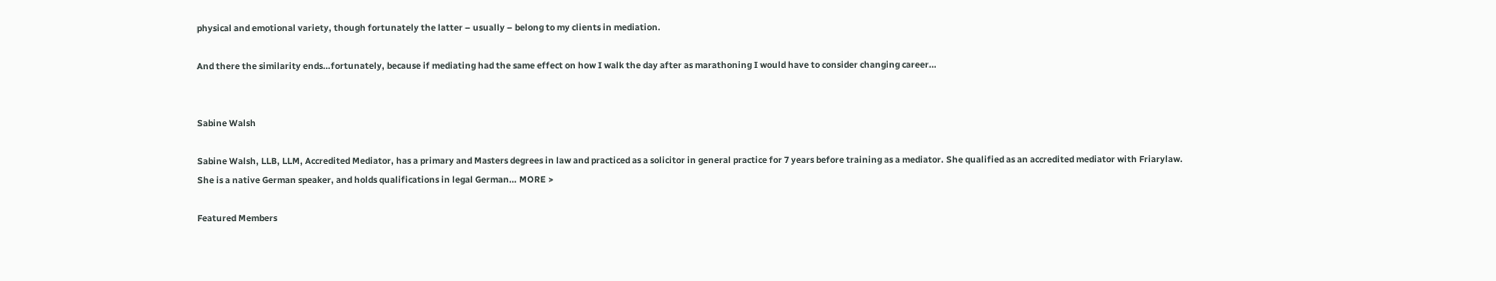physical and emotional variety, though fortunately the latter – usually – belong to my clients in mediation.

And there the similarity ends…fortunately, because if mediating had the same effect on how I walk the day after as marathoning I would have to consider changing career…


Sabine Walsh

Sabine Walsh, LLB, LLM, Accredited Mediator, has a primary and Masters degrees in law and practiced as a solicitor in general practice for 7 years before training as a mediator. She qualified as an accredited mediator with Friarylaw. She is a native German speaker, and holds qualifications in legal German… MORE >

Featured Members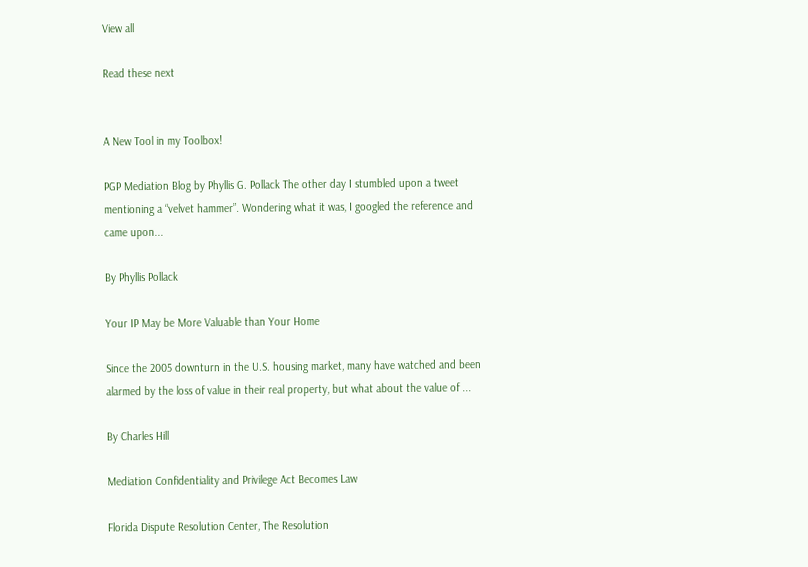View all

Read these next


A New Tool in my Toolbox!

PGP Mediation Blog by Phyllis G. Pollack The other day I stumbled upon a tweet mentioning a “velvet hammer”. Wondering what it was, I googled the reference and came upon...

By Phyllis Pollack

Your IP May be More Valuable than Your Home

Since the 2005 downturn in the U.S. housing market, many have watched and been alarmed by the loss of value in their real property, but what about the value of ...

By Charles Hill

Mediation Confidentiality and Privilege Act Becomes Law

Florida Dispute Resolution Center, The Resolution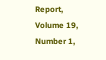Report, Volume 19, Number 1,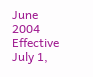June 2004 Effective July 1,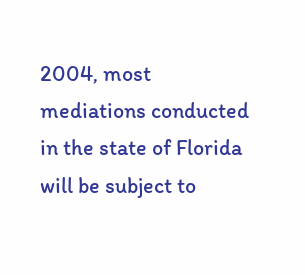2004, most mediations conducted in the state of Florida will be subject to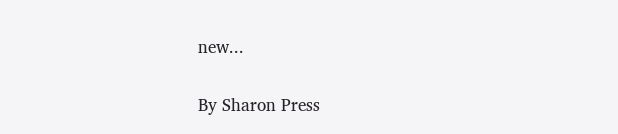new...

By Sharon Press